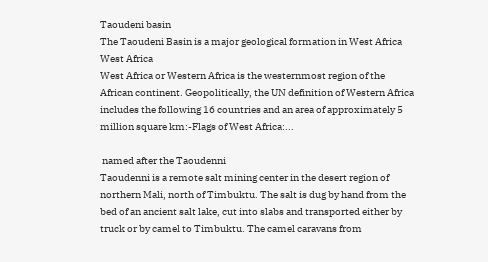Taoudeni basin
The Taoudeni Basin is a major geological formation in West Africa
West Africa
West Africa or Western Africa is the westernmost region of the African continent. Geopolitically, the UN definition of Western Africa includes the following 16 countries and an area of approximately 5 million square km:-Flags of West Africa:...

 named after the Taoudenni
Taoudenni is a remote salt mining center in the desert region of northern Mali, north of Timbuktu. The salt is dug by hand from the bed of an ancient salt lake, cut into slabs and transported either by truck or by camel to Timbuktu. The camel caravans from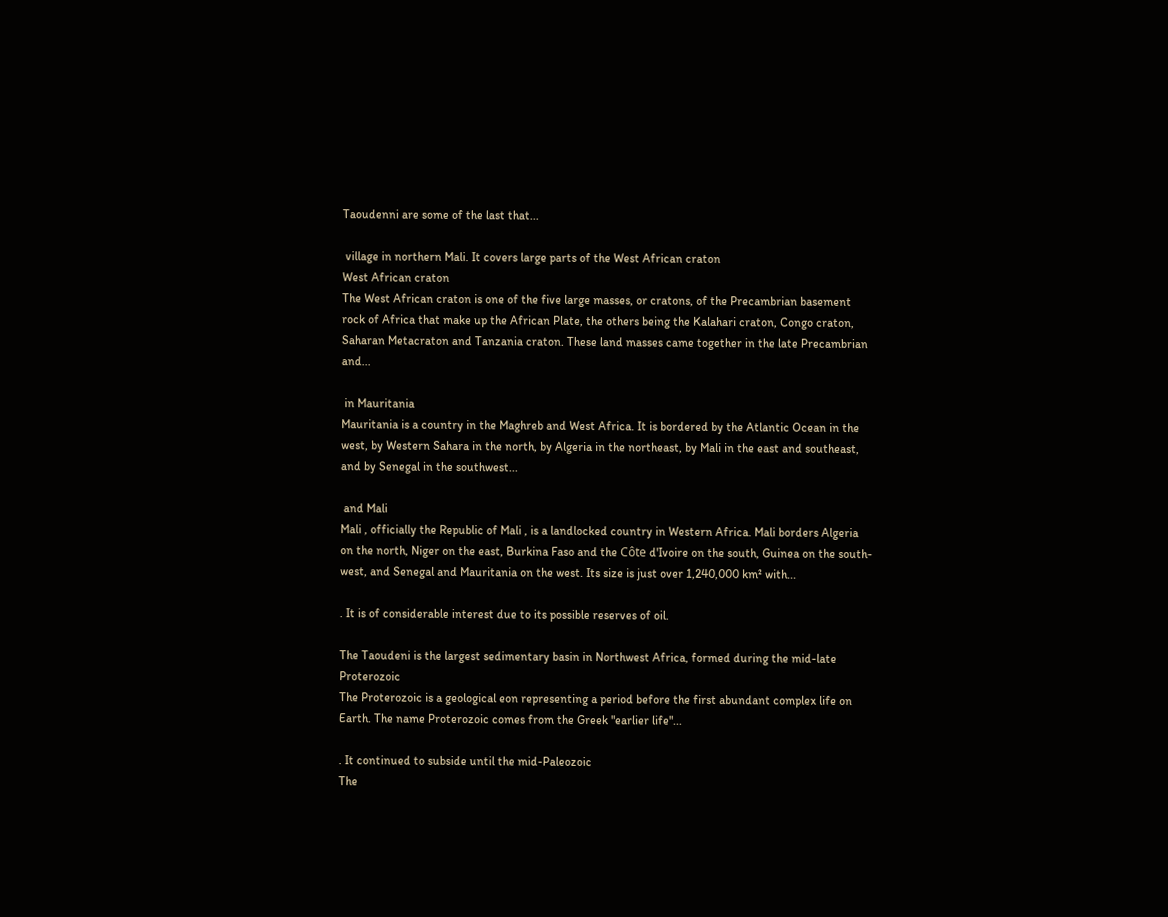Taoudenni are some of the last that...

 village in northern Mali. It covers large parts of the West African craton
West African craton
The West African craton is one of the five large masses, or cratons, of the Precambrian basement rock of Africa that make up the African Plate, the others being the Kalahari craton, Congo craton, Saharan Metacraton and Tanzania craton. These land masses came together in the late Precambrian and...

 in Mauritania
Mauritania is a country in the Maghreb and West Africa. It is bordered by the Atlantic Ocean in the west, by Western Sahara in the north, by Algeria in the northeast, by Mali in the east and southeast, and by Senegal in the southwest...

 and Mali
Mali , officially the Republic of Mali , is a landlocked country in Western Africa. Mali borders Algeria on the north, Niger on the east, Burkina Faso and the Côte d'Ivoire on the south, Guinea on the south-west, and Senegal and Mauritania on the west. Its size is just over 1,240,000 km² with...

. It is of considerable interest due to its possible reserves of oil.

The Taoudeni is the largest sedimentary basin in Northwest Africa, formed during the mid-late Proterozoic
The Proterozoic is a geological eon representing a period before the first abundant complex life on Earth. The name Proterozoic comes from the Greek "earlier life"...

. It continued to subside until the mid-Paleozoic
The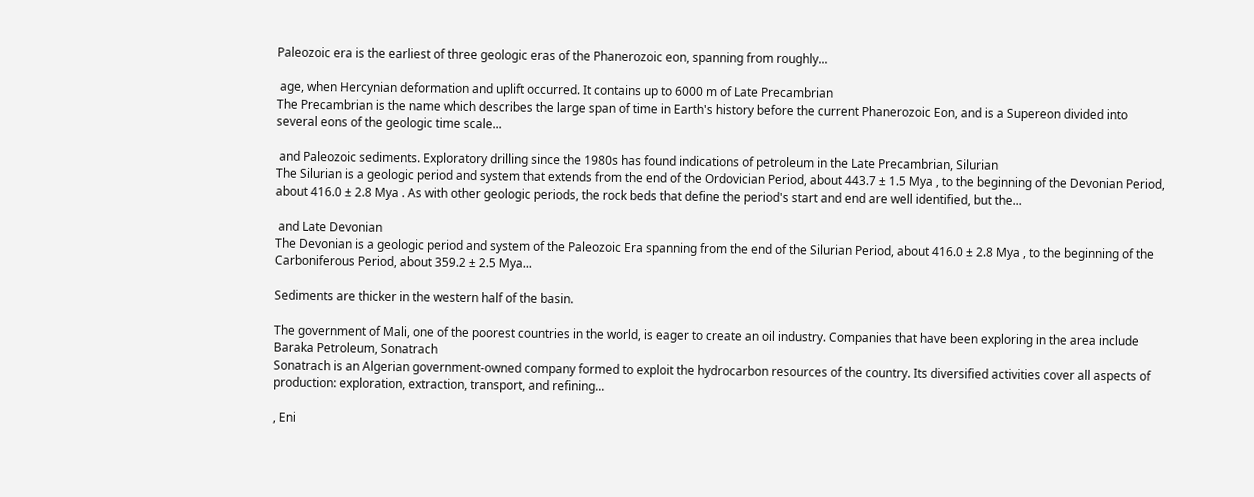Paleozoic era is the earliest of three geologic eras of the Phanerozoic eon, spanning from roughly...

 age, when Hercynian deformation and uplift occurred. It contains up to 6000 m of Late Precambrian
The Precambrian is the name which describes the large span of time in Earth's history before the current Phanerozoic Eon, and is a Supereon divided into several eons of the geologic time scale...

 and Paleozoic sediments. Exploratory drilling since the 1980s has found indications of petroleum in the Late Precambrian, Silurian
The Silurian is a geologic period and system that extends from the end of the Ordovician Period, about 443.7 ± 1.5 Mya , to the beginning of the Devonian Period, about 416.0 ± 2.8 Mya . As with other geologic periods, the rock beds that define the period's start and end are well identified, but the...

 and Late Devonian
The Devonian is a geologic period and system of the Paleozoic Era spanning from the end of the Silurian Period, about 416.0 ± 2.8 Mya , to the beginning of the Carboniferous Period, about 359.2 ± 2.5 Mya...

Sediments are thicker in the western half of the basin.

The government of Mali, one of the poorest countries in the world, is eager to create an oil industry. Companies that have been exploring in the area include Baraka Petroleum, Sonatrach
Sonatrach is an Algerian government-owned company formed to exploit the hydrocarbon resources of the country. Its diversified activities cover all aspects of production: exploration, extraction, transport, and refining...

, Eni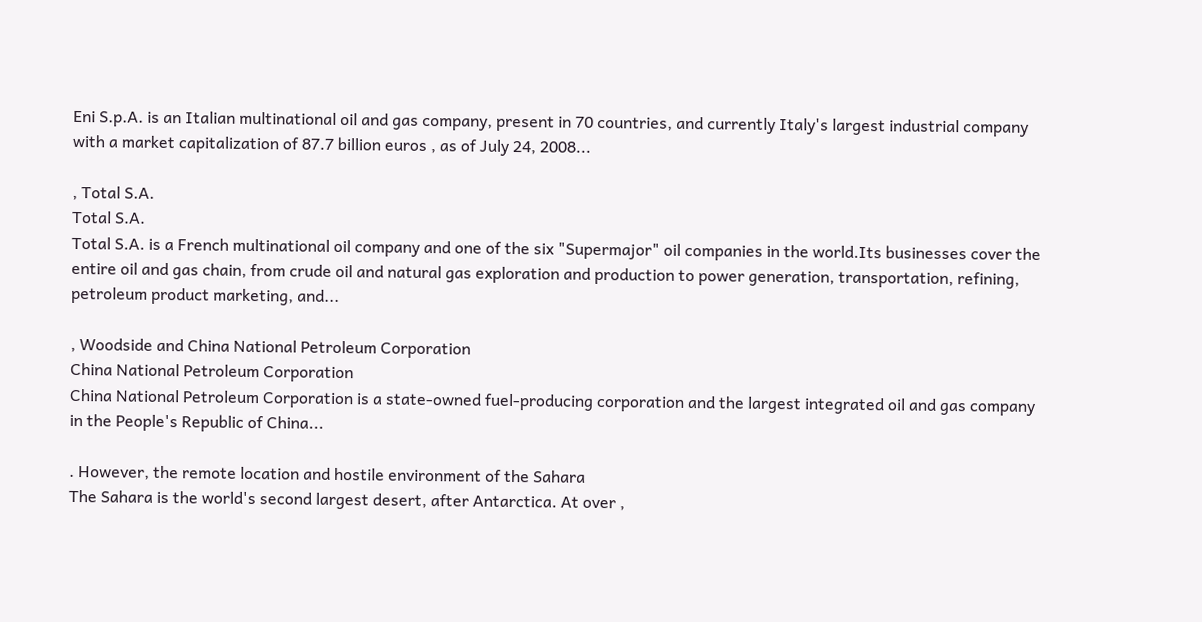Eni S.p.A. is an Italian multinational oil and gas company, present in 70 countries, and currently Italy's largest industrial company with a market capitalization of 87.7 billion euros , as of July 24, 2008...

, Total S.A.
Total S.A.
Total S.A. is a French multinational oil company and one of the six "Supermajor" oil companies in the world.Its businesses cover the entire oil and gas chain, from crude oil and natural gas exploration and production to power generation, transportation, refining, petroleum product marketing, and...

, Woodside and China National Petroleum Corporation
China National Petroleum Corporation
China National Petroleum Corporation is a state-owned fuel-producing corporation and the largest integrated oil and gas company in the People's Republic of China...

. However, the remote location and hostile environment of the Sahara
The Sahara is the world's second largest desert, after Antarctica. At over ,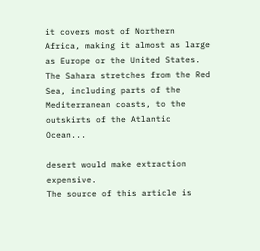it covers most of Northern Africa, making it almost as large as Europe or the United States. The Sahara stretches from the Red Sea, including parts of the Mediterranean coasts, to the outskirts of the Atlantic Ocean...

desert would make extraction expensive.
The source of this article is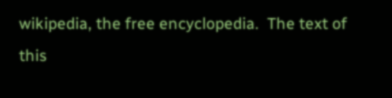wikipedia, the free encyclopedia.  The text of this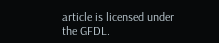article is licensed under the GFDL.